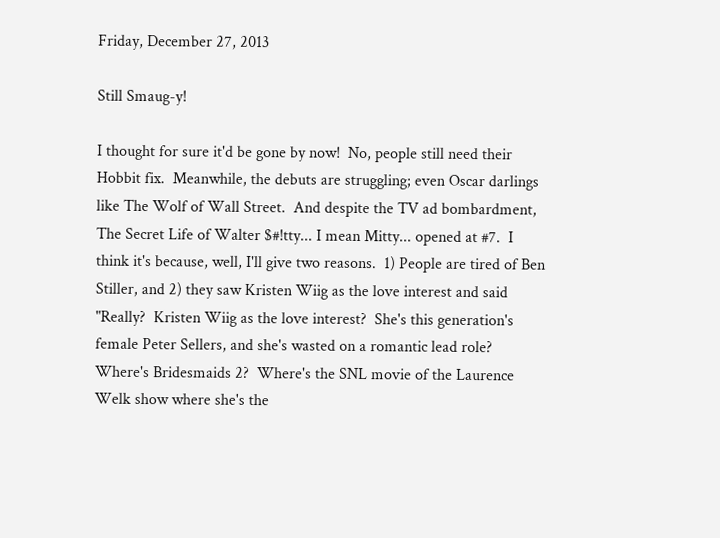Friday, December 27, 2013

Still Smaug-y!

I thought for sure it'd be gone by now!  No, people still need their Hobbit fix.  Meanwhile, the debuts are struggling; even Oscar darlings like The Wolf of Wall Street.  And despite the TV ad bombardment, The Secret Life of Walter $#!tty... I mean Mitty... opened at #7.  I think it's because, well, I'll give two reasons.  1) People are tired of Ben Stiller, and 2) they saw Kristen Wiig as the love interest and said "Really?  Kristen Wiig as the love interest?  She's this generation's female Peter Sellers, and she's wasted on a romantic lead role?  Where's Bridesmaids 2?  Where's the SNL movie of the Laurence Welk show where she's the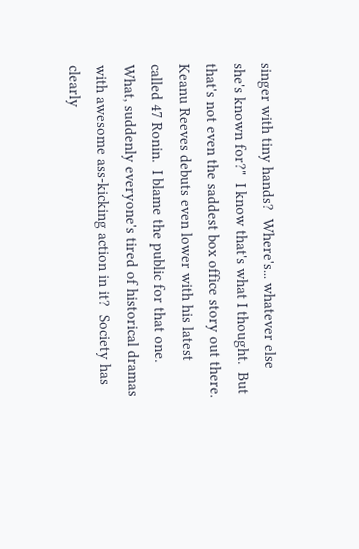singer with tiny hands?  Where's... whatever else she's known for?"  I know that's what I thought.  But that's not even the saddest box office story out there.  Keanu Reeves debuts even lower with his latest called 47 Ronin.  I blame the public for that one.  What, suddenly everyone's tired of historical dramas with awesome ass-kicking action in it?  Society has clearly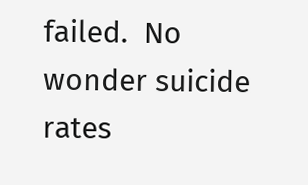failed.  No wonder suicide rates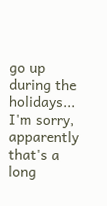go up during the holidays... I'm sorry, apparently that's a long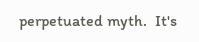perpetuated myth.  It's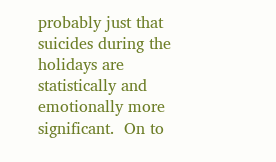probably just that suicides during the holidays are statistically and emotionally more significant.  On to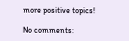more positive topics!

No comments: